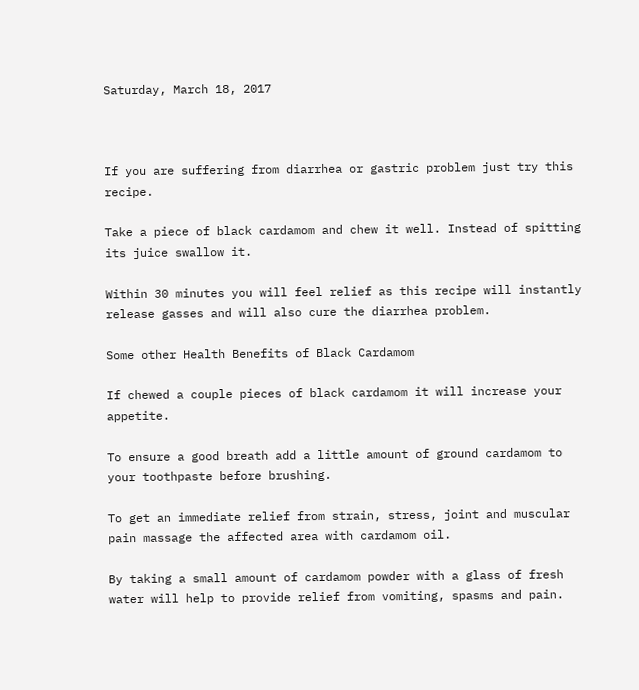Saturday, March 18, 2017



If you are suffering from diarrhea or gastric problem just try this recipe.

Take a piece of black cardamom and chew it well. Instead of spitting its juice swallow it.

Within 30 minutes you will feel relief as this recipe will instantly release gasses and will also cure the diarrhea problem.

Some other Health Benefits of Black Cardamom

If chewed a couple pieces of black cardamom it will increase your appetite.

To ensure a good breath add a little amount of ground cardamom to your toothpaste before brushing.

To get an immediate relief from strain, stress, joint and muscular pain massage the affected area with cardamom oil.

By taking a small amount of cardamom powder with a glass of fresh water will help to provide relief from vomiting, spasms and pain.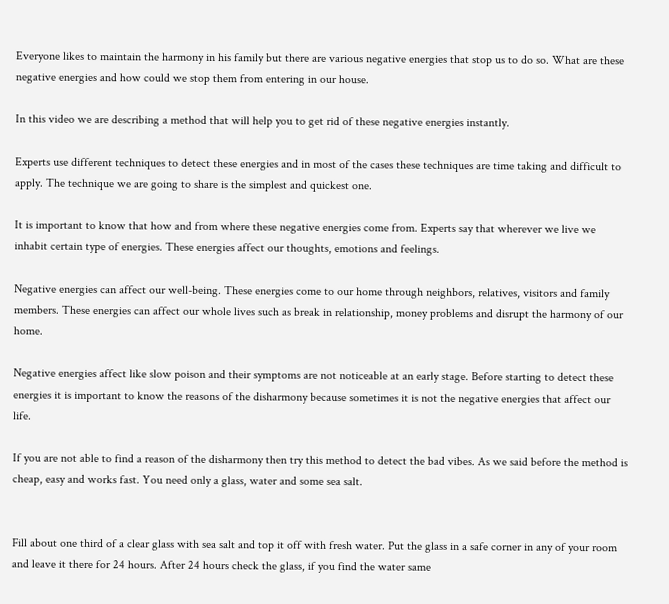Everyone likes to maintain the harmony in his family but there are various negative energies that stop us to do so. What are these negative energies and how could we stop them from entering in our house.

In this video we are describing a method that will help you to get rid of these negative energies instantly.

Experts use different techniques to detect these energies and in most of the cases these techniques are time taking and difficult to apply. The technique we are going to share is the simplest and quickest one.

It is important to know that how and from where these negative energies come from. Experts say that wherever we live we inhabit certain type of energies. These energies affect our thoughts, emotions and feelings.

Negative energies can affect our well-being. These energies come to our home through neighbors, relatives, visitors and family members. These energies can affect our whole lives such as break in relationship, money problems and disrupt the harmony of our home.

Negative energies affect like slow poison and their symptoms are not noticeable at an early stage. Before starting to detect these energies it is important to know the reasons of the disharmony because sometimes it is not the negative energies that affect our life.

If you are not able to find a reason of the disharmony then try this method to detect the bad vibes. As we said before the method is cheap, easy and works fast. You need only a glass, water and some sea salt.


Fill about one third of a clear glass with sea salt and top it off with fresh water. Put the glass in a safe corner in any of your room and leave it there for 24 hours. After 24 hours check the glass, if you find the water same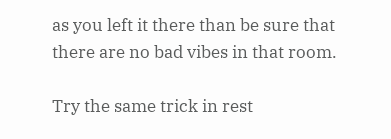as you left it there than be sure that there are no bad vibes in that room.

Try the same trick in rest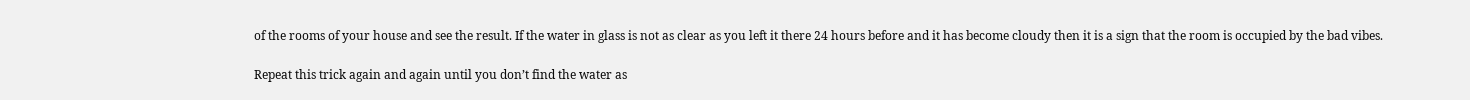of the rooms of your house and see the result. If the water in glass is not as clear as you left it there 24 hours before and it has become cloudy then it is a sign that the room is occupied by the bad vibes.

Repeat this trick again and again until you don’t find the water as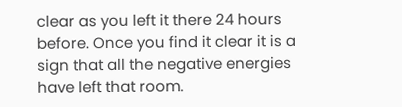clear as you left it there 24 hours before. Once you find it clear it is a sign that all the negative energies have left that room.